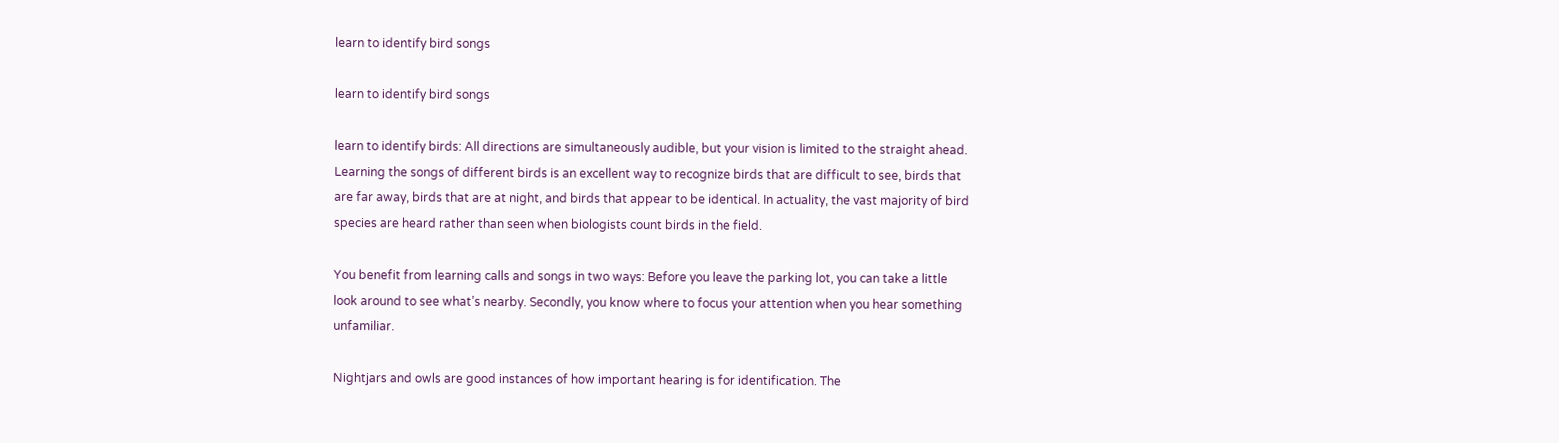learn to identify bird songs

learn to identify bird songs

learn to identify birds: All directions are simultaneously audible, but your vision is limited to the straight ahead. Learning the songs of different birds is an excellent way to recognize birds that are difficult to see, birds that are far away, birds that are at night, and birds that appear to be identical. In actuality, the vast majority of bird species are heard rather than seen when biologists count birds in the field.

You benefit from learning calls and songs in two ways: Before you leave the parking lot, you can take a little look around to see what’s nearby. Secondly, you know where to focus your attention when you hear something unfamiliar.

Nightjars and owls are good instances of how important hearing is for identification. The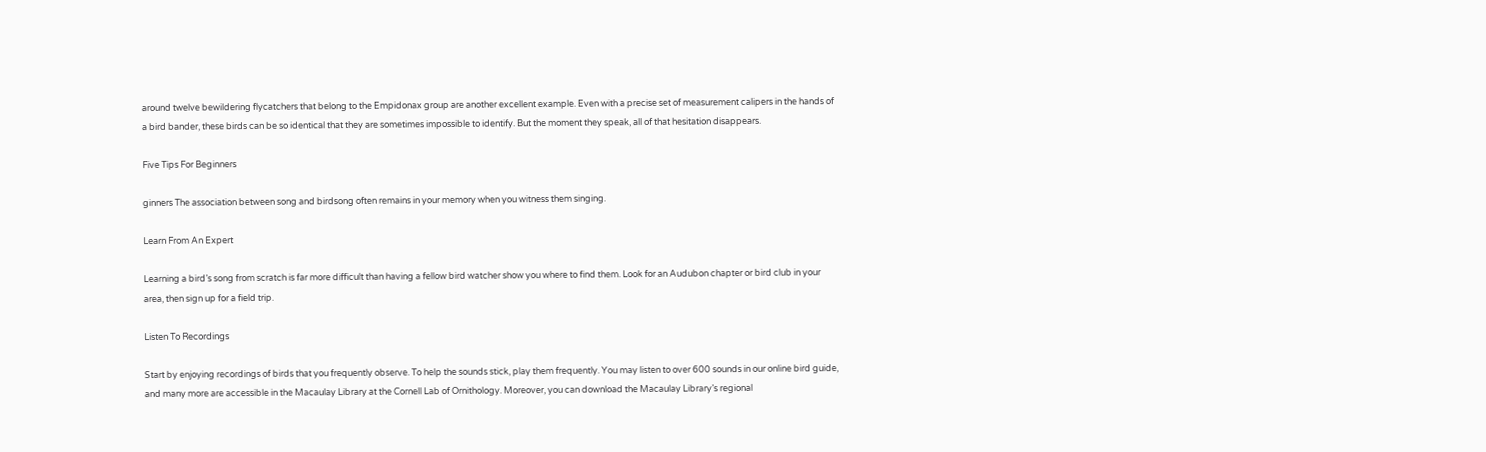around twelve bewildering flycatchers that belong to the Empidonax group are another excellent example. Even with a precise set of measurement calipers in the hands of a bird bander, these birds can be so identical that they are sometimes impossible to identify. But the moment they speak, all of that hesitation disappears.

Five Tips For Beginners

ginners The association between song and birdsong often remains in your memory when you witness them singing.

Learn From An Expert

Learning a bird’s song from scratch is far more difficult than having a fellow bird watcher show you where to find them. Look for an Audubon chapter or bird club in your area, then sign up for a field trip.

Listen To Recordings

Start by enjoying recordings of birds that you frequently observe. To help the sounds stick, play them frequently. You may listen to over 600 sounds in our online bird guide, and many more are accessible in the Macaulay Library at the Cornell Lab of Ornithology. Moreover, you can download the Macaulay Library’s regional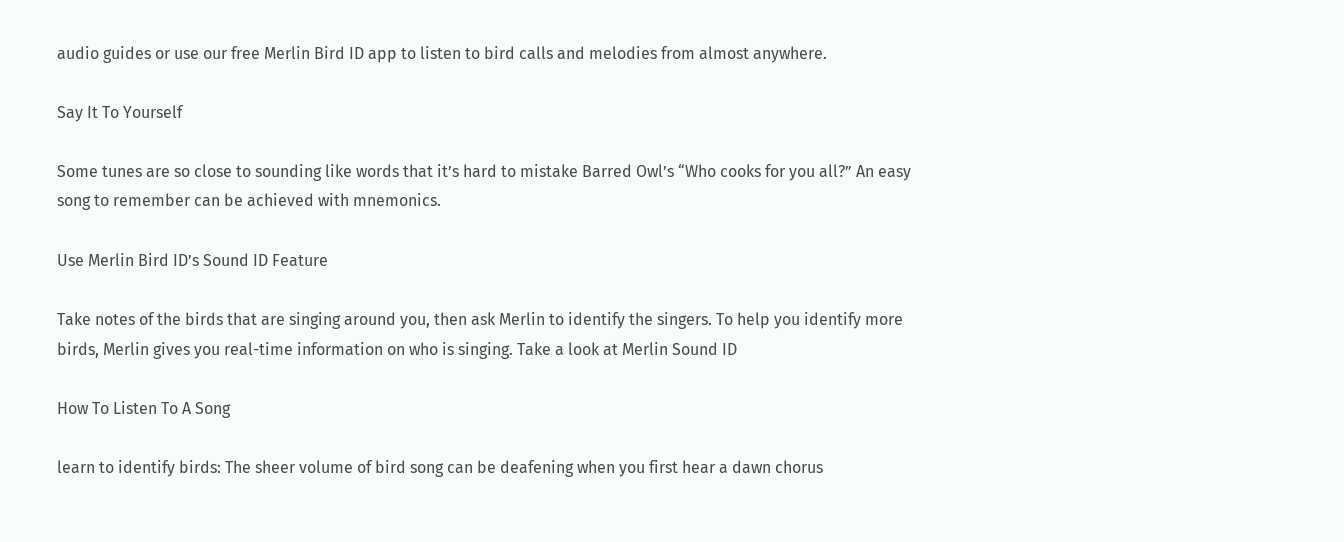audio guides or use our free Merlin Bird ID app to listen to bird calls and melodies from almost anywhere.

Say It To Yourself

Some tunes are so close to sounding like words that it’s hard to mistake Barred Owl’s “Who cooks for you all?” An easy song to remember can be achieved with mnemonics.

Use Merlin Bird ID’s Sound ID Feature

Take notes of the birds that are singing around you, then ask Merlin to identify the singers. To help you identify more birds, Merlin gives you real-time information on who is singing. Take a look at Merlin Sound ID

How To Listen To A Song

learn to identify birds: The sheer volume of bird song can be deafening when you first hear a dawn chorus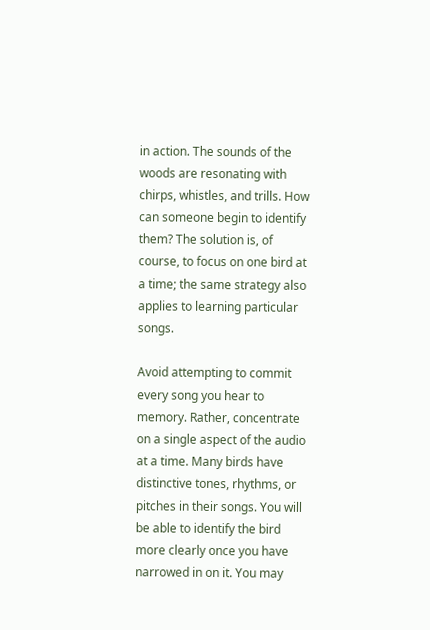in action. The sounds of the woods are resonating with chirps, whistles, and trills. How can someone begin to identify them? The solution is, of course, to focus on one bird at a time; the same strategy also applies to learning particular songs.

Avoid attempting to commit every song you hear to memory. Rather, concentrate on a single aspect of the audio at a time. Many birds have distinctive tones, rhythms, or pitches in their songs. You will be able to identify the bird more clearly once you have narrowed in on it. You may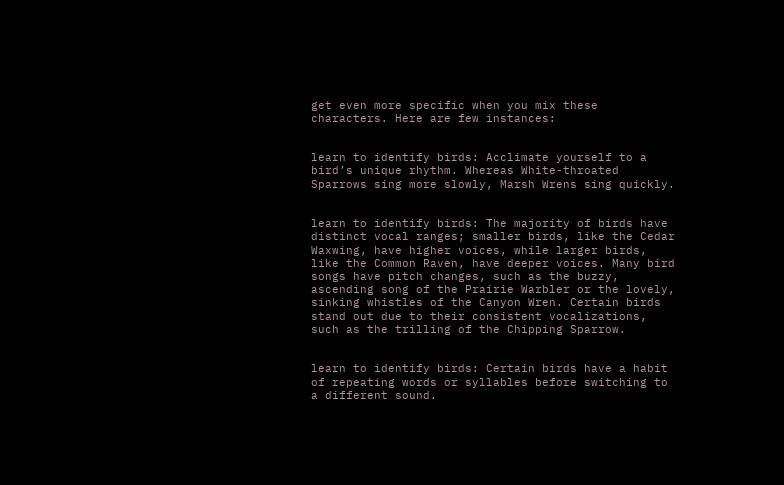get even more specific when you mix these characters. Here are few instances:


learn to identify birds: Acclimate yourself to a bird’s unique rhythm. Whereas White-throated Sparrows sing more slowly, Marsh Wrens sing quickly.


learn to identify birds: The majority of birds have distinct vocal ranges; smaller birds, like the Cedar Waxwing, have higher voices, while larger birds, like the Common Raven, have deeper voices. Many bird songs have pitch changes, such as the buzzy, ascending song of the Prairie Warbler or the lovely, sinking whistles of the Canyon Wren. Certain birds stand out due to their consistent vocalizations, such as the trilling of the Chipping Sparrow.


learn to identify birds: Certain birds have a habit of repeating words or syllables before switching to a different sound.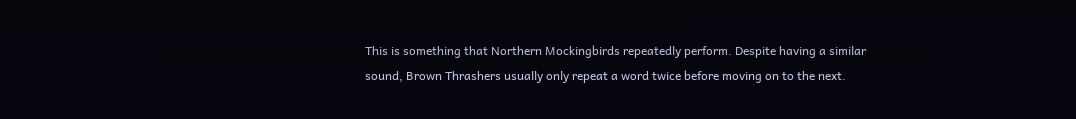This is something that Northern Mockingbirds repeatedly perform. Despite having a similar sound, Brown Thrashers usually only repeat a word twice before moving on to the next.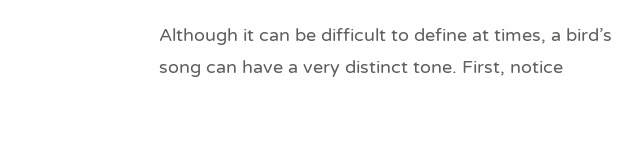Although it can be difficult to define at times, a bird’s song can have a very distinct tone. First, notice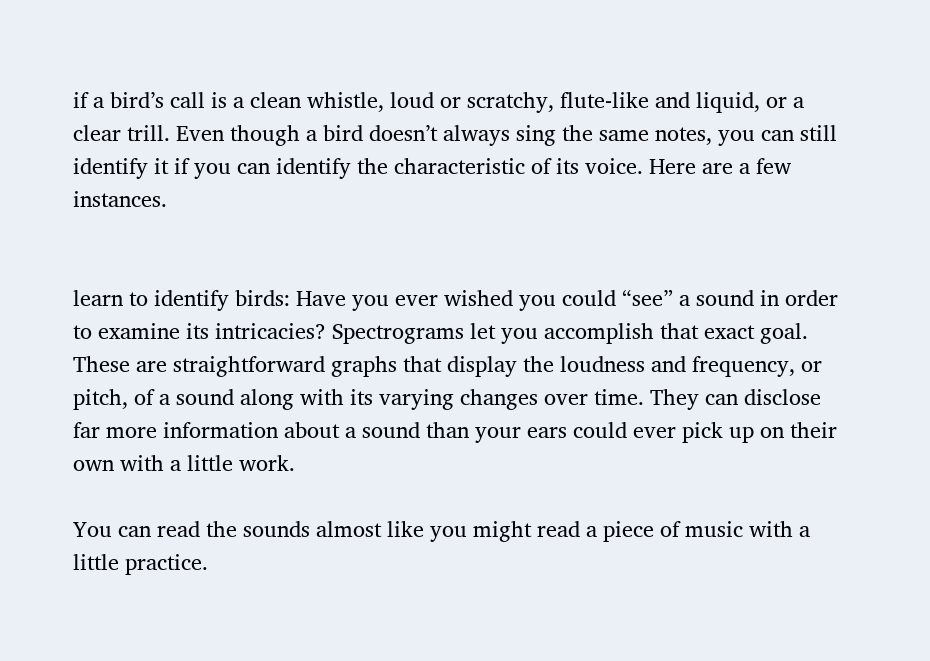if a bird’s call is a clean whistle, loud or scratchy, flute-like and liquid, or a clear trill. Even though a bird doesn’t always sing the same notes, you can still identify it if you can identify the characteristic of its voice. Here are a few instances.


learn to identify birds: Have you ever wished you could “see” a sound in order to examine its intricacies? Spectrograms let you accomplish that exact goal. These are straightforward graphs that display the loudness and frequency, or pitch, of a sound along with its varying changes over time. They can disclose far more information about a sound than your ears could ever pick up on their own with a little work.

You can read the sounds almost like you might read a piece of music with a little practice.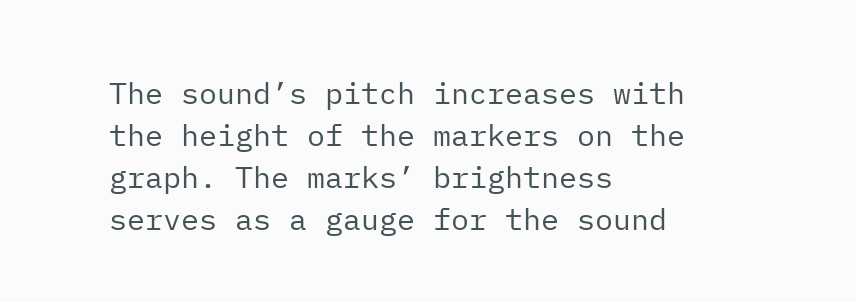The sound’s pitch increases with the height of the markers on the graph. The marks’ brightness serves as a gauge for the sound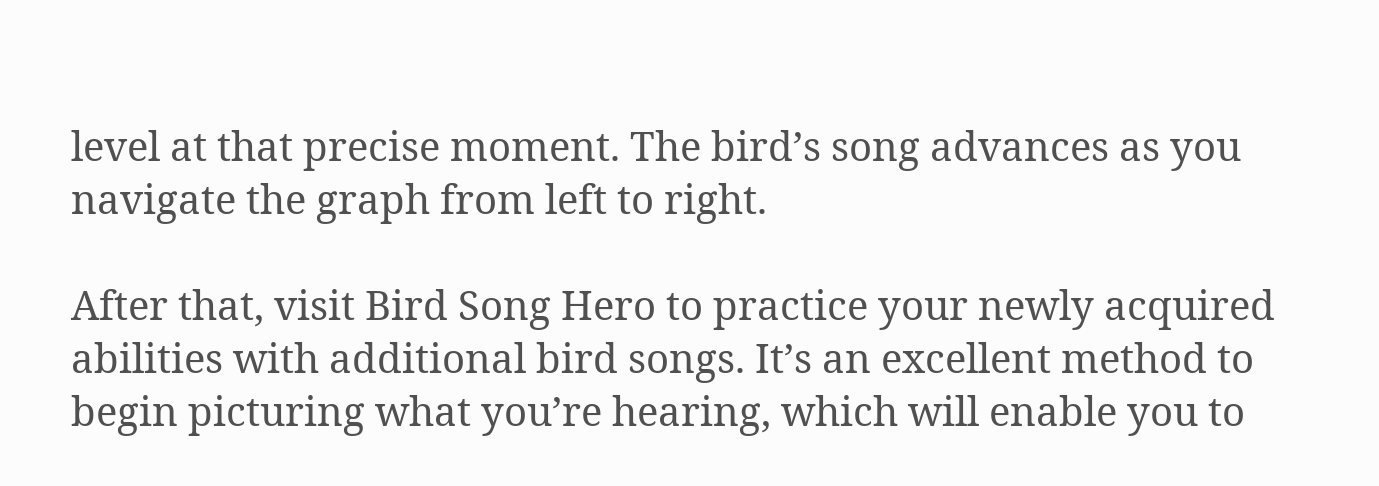level at that precise moment. The bird’s song advances as you navigate the graph from left to right.

After that, visit Bird Song Hero to practice your newly acquired abilities with additional bird songs. It’s an excellent method to begin picturing what you’re hearing, which will enable you to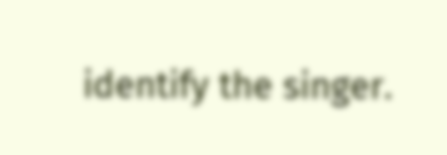identify the singer.